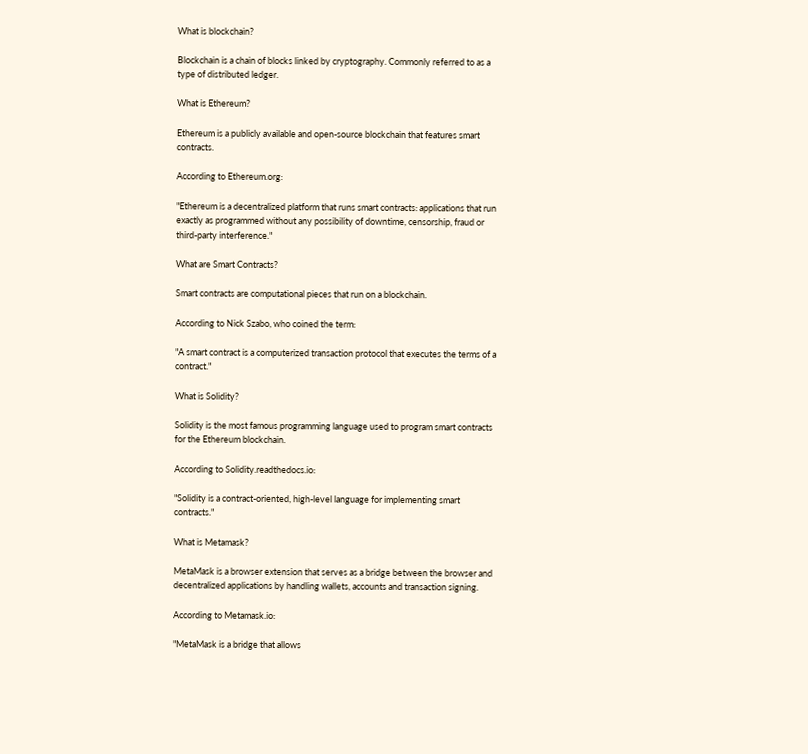What is blockchain?

Blockchain is a chain of blocks linked by cryptography. Commonly referred to as a type of distributed ledger.

What is Ethereum?

Ethereum is a publicly available and open-source blockchain that features smart contracts.

According to Ethereum.org:

"Ethereum is a decentralized platform that runs smart contracts: applications that run exactly as programmed without any possibility of downtime, censorship, fraud or third-party interference."

What are Smart Contracts?

Smart contracts are computational pieces that run on a blockchain.

According to Nick Szabo, who coined the term:

"A smart contract is a computerized transaction protocol that executes the terms of a contract."

What is Solidity?

Solidity is the most famous programming language used to program smart contracts for the Ethereum blockchain.

According to Solidity.readthedocs.io:

"Solidity is a contract-oriented, high-level language for implementing smart contracts."

What is Metamask?

MetaMask is a browser extension that serves as a bridge between the browser and decentralized applications by handling wallets, accounts and transaction signing.

According to Metamask.io:

"MetaMask is a bridge that allows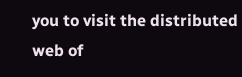you to visit the distributed web of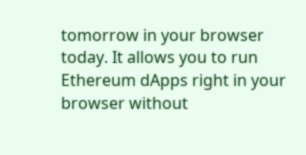tomorrow in your browser today. It allows you to run Ethereum dApps right in your browser without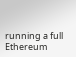running a full Ethereum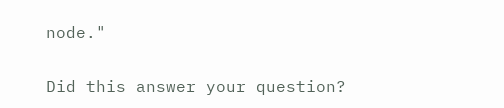node."

Did this answer your question?